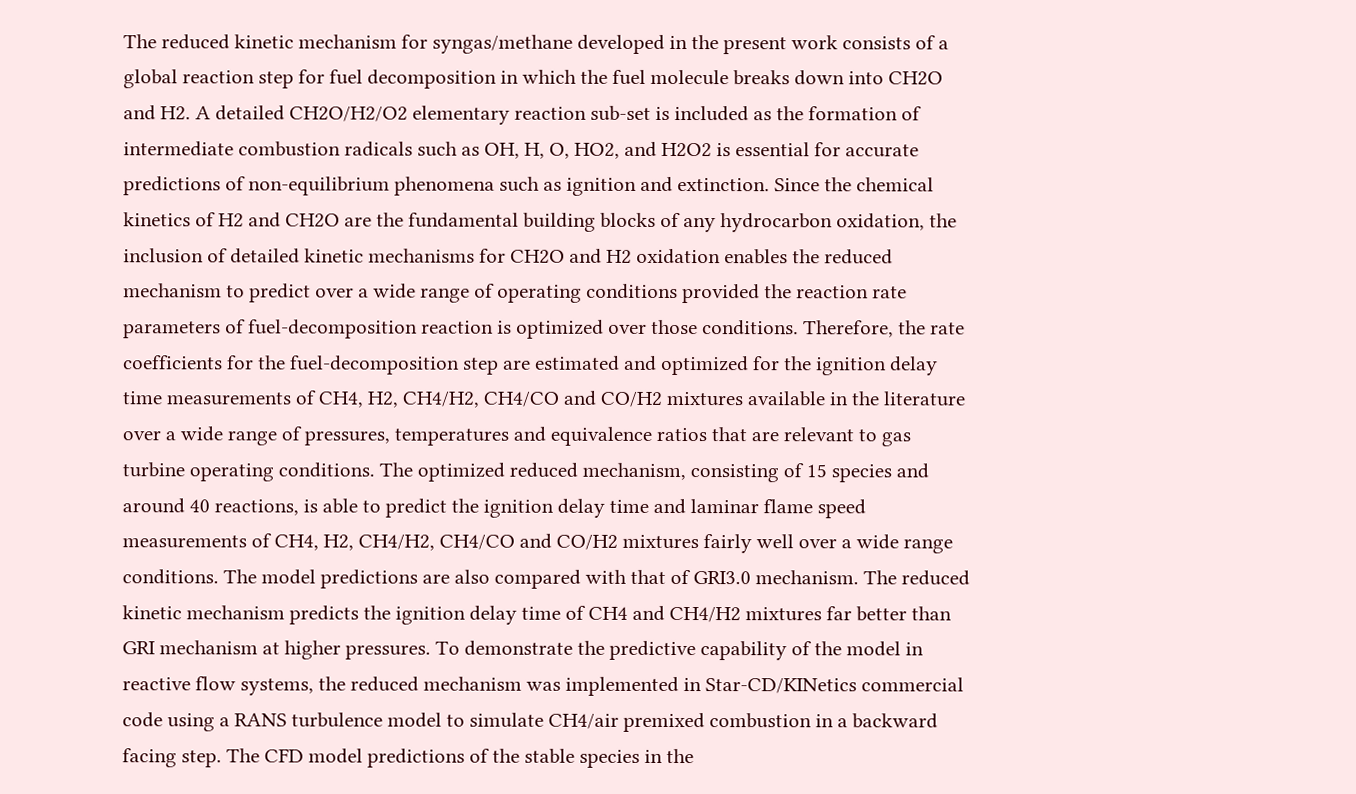The reduced kinetic mechanism for syngas/methane developed in the present work consists of a global reaction step for fuel decomposition in which the fuel molecule breaks down into CH2O and H2. A detailed CH2O/H2/O2 elementary reaction sub-set is included as the formation of intermediate combustion radicals such as OH, H, O, HO2, and H2O2 is essential for accurate predictions of non-equilibrium phenomena such as ignition and extinction. Since the chemical kinetics of H2 and CH2O are the fundamental building blocks of any hydrocarbon oxidation, the inclusion of detailed kinetic mechanisms for CH2O and H2 oxidation enables the reduced mechanism to predict over a wide range of operating conditions provided the reaction rate parameters of fuel-decomposition reaction is optimized over those conditions. Therefore, the rate coefficients for the fuel-decomposition step are estimated and optimized for the ignition delay time measurements of CH4, H2, CH4/H2, CH4/CO and CO/H2 mixtures available in the literature over a wide range of pressures, temperatures and equivalence ratios that are relevant to gas turbine operating conditions. The optimized reduced mechanism, consisting of 15 species and around 40 reactions, is able to predict the ignition delay time and laminar flame speed measurements of CH4, H2, CH4/H2, CH4/CO and CO/H2 mixtures fairly well over a wide range conditions. The model predictions are also compared with that of GRI3.0 mechanism. The reduced kinetic mechanism predicts the ignition delay time of CH4 and CH4/H2 mixtures far better than GRI mechanism at higher pressures. To demonstrate the predictive capability of the model in reactive flow systems, the reduced mechanism was implemented in Star-CD/KINetics commercial code using a RANS turbulence model to simulate CH4/air premixed combustion in a backward facing step. The CFD model predictions of the stable species in the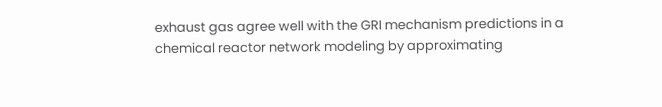exhaust gas agree well with the GRI mechanism predictions in a chemical reactor network modeling by approximating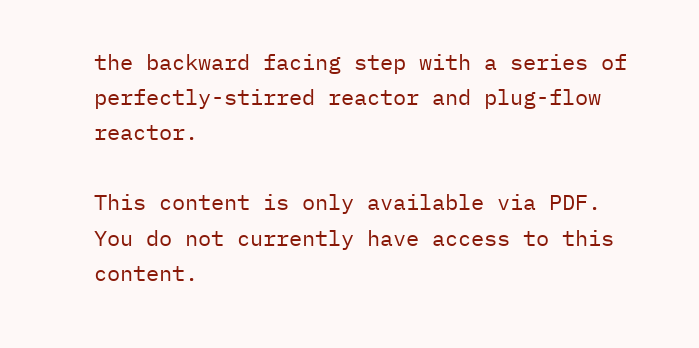the backward facing step with a series of perfectly-stirred reactor and plug-flow reactor.

This content is only available via PDF.
You do not currently have access to this content.